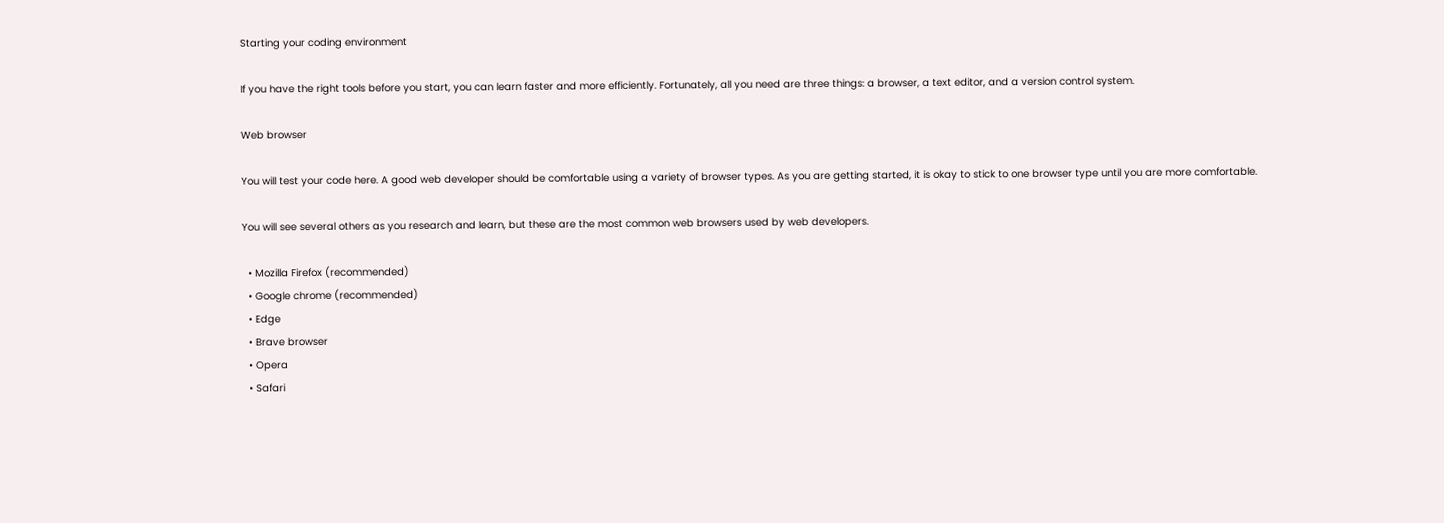Starting your coding environment

If you have the right tools before you start, you can learn faster and more efficiently. Fortunately, all you need are three things: a browser, a text editor, and a version control system.

Web browser

You will test your code here. A good web developer should be comfortable using a variety of browser types. As you are getting started, it is okay to stick to one browser type until you are more comfortable.

You will see several others as you research and learn, but these are the most common web browsers used by web developers.

  • Mozilla Firefox (recommended)
  • Google chrome (recommended)
  • Edge
  • Brave browser
  • Opera
  • Safari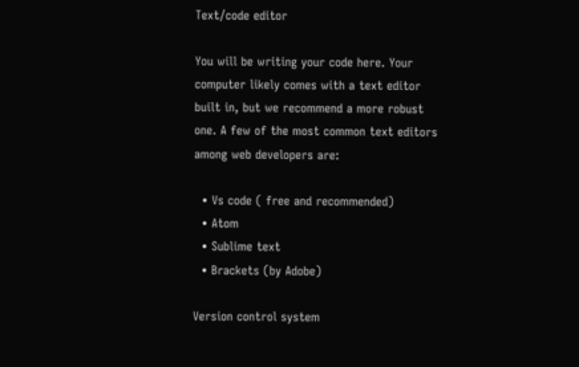Text/code editor

You will be writing your code here. Your computer likely comes with a text editor built in, but we recommend a more robust one. A few of the most common text editors among web developers are:

  • Vs code ( free and recommended)
  • Atom
  • Sublime text
  • Brackets (by Adobe)

Version control system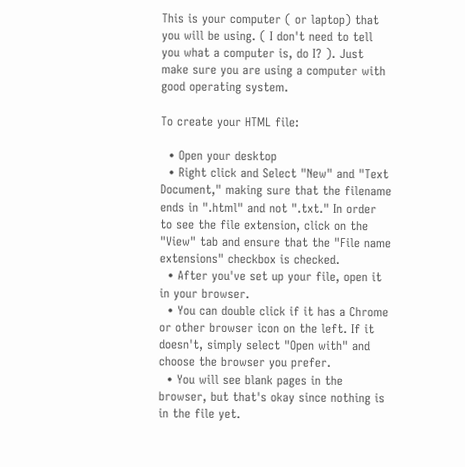This is your computer ( or laptop) that you will be using. ( I don't need to tell you what a computer is, do I? ). Just make sure you are using a computer with good operating system.

To create your HTML file:

  • Open your desktop
  • Right click and Select "New" and "Text Document," making sure that the filename ends in ".html" and not ".txt." In order to see the file extension, click on the "View" tab and ensure that the "File name extensions" checkbox is checked.
  • After you've set up your file, open it in your browser.
  • You can double click if it has a Chrome or other browser icon on the left. If it doesn't, simply select "Open with" and choose the browser you prefer.
  • You will see blank pages in the browser, but that's okay since nothing is in the file yet.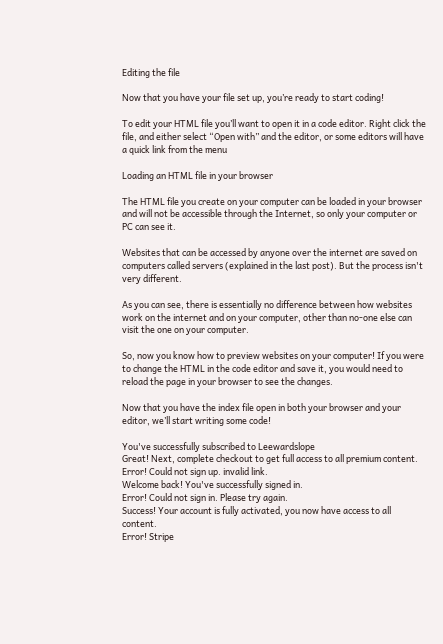Editing the file

Now that you have your file set up, you’re ready to start coding!

To edit your HTML file you’ll want to open it in a code editor. Right click the file, and either select “Open with” and the editor, or some editors will have a quick link from the menu

Loading an HTML file in your browser

The HTML file you create on your computer can be loaded in your browser and will not be accessible through the Internet, so only your computer or PC can see it.

Websites that can be accessed by anyone over the internet are saved on computers called servers (explained in the last post). But the process isn't very different.

As you can see, there is essentially no difference between how websites work on the internet and on your computer, other than no-one else can visit the one on your computer.

So, now you know how to preview websites on your computer! If you were to change the HTML in the code editor and save it, you would need to reload the page in your browser to see the changes.

Now that you have the index file open in both your browser and your editor, we’ll start writing some code!

You've successfully subscribed to Leewardslope
Great! Next, complete checkout to get full access to all premium content.
Error! Could not sign up. invalid link.
Welcome back! You've successfully signed in.
Error! Could not sign in. Please try again.
Success! Your account is fully activated, you now have access to all content.
Error! Stripe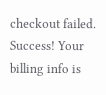checkout failed.
Success! Your billing info is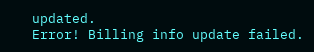updated.
Error! Billing info update failed.